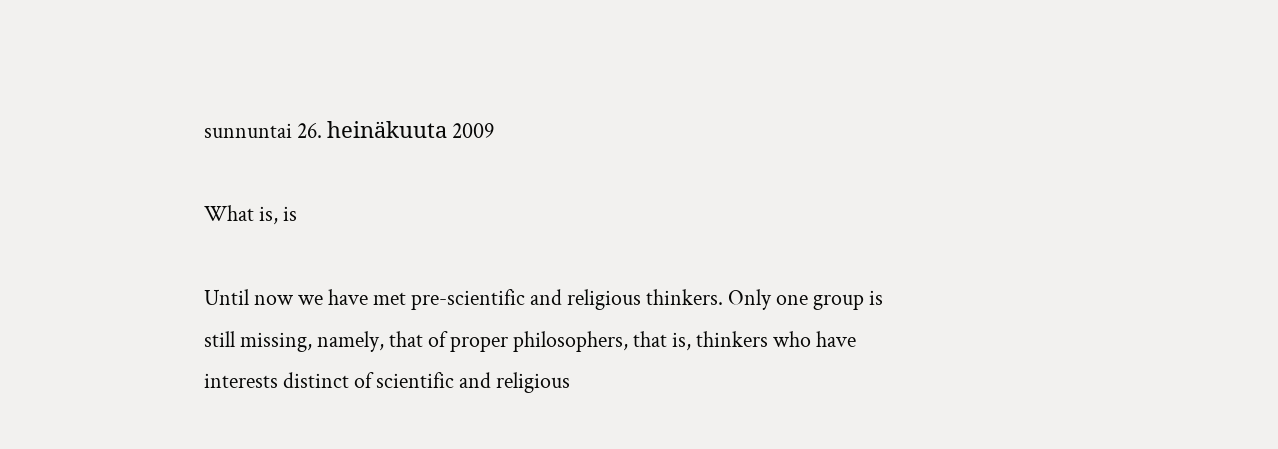sunnuntai 26. heinäkuuta 2009

What is, is

Until now we have met pre-scientific and religious thinkers. Only one group is still missing, namely, that of proper philosophers, that is, thinkers who have interests distinct of scientific and religious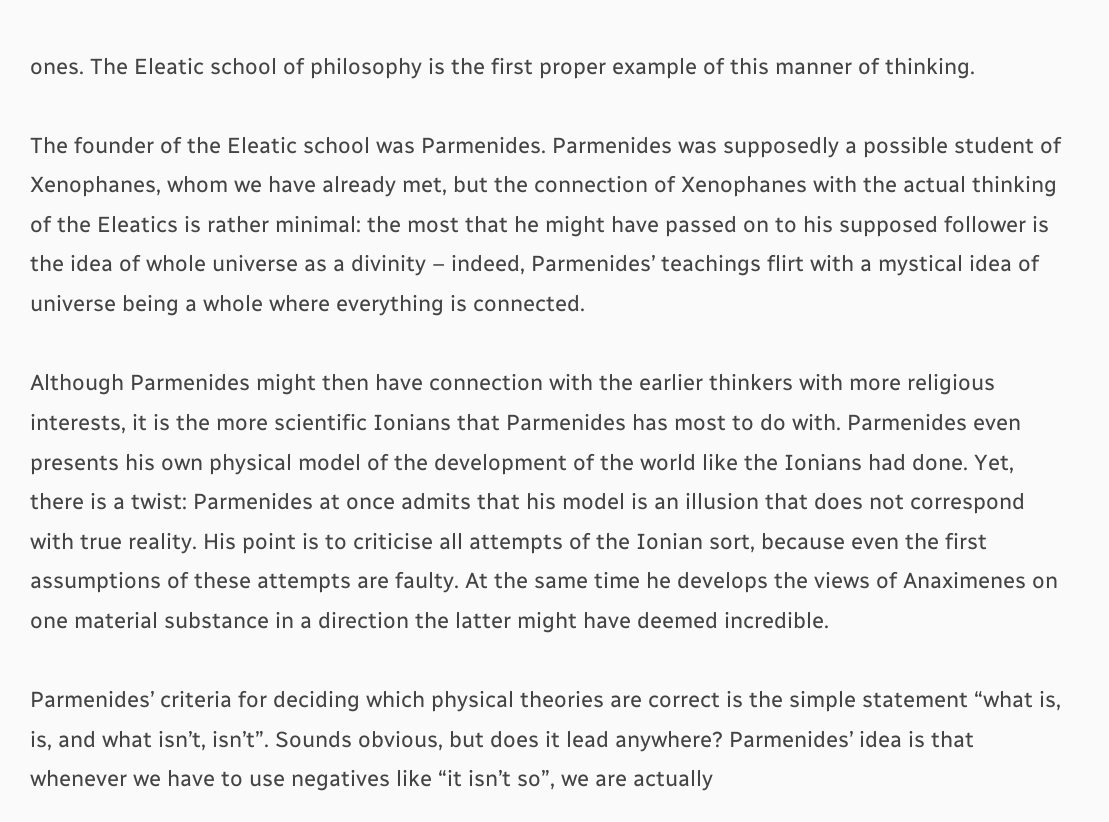ones. The Eleatic school of philosophy is the first proper example of this manner of thinking.

The founder of the Eleatic school was Parmenides. Parmenides was supposedly a possible student of Xenophanes, whom we have already met, but the connection of Xenophanes with the actual thinking of the Eleatics is rather minimal: the most that he might have passed on to his supposed follower is the idea of whole universe as a divinity – indeed, Parmenides’ teachings flirt with a mystical idea of universe being a whole where everything is connected.

Although Parmenides might then have connection with the earlier thinkers with more religious interests, it is the more scientific Ionians that Parmenides has most to do with. Parmenides even presents his own physical model of the development of the world like the Ionians had done. Yet, there is a twist: Parmenides at once admits that his model is an illusion that does not correspond with true reality. His point is to criticise all attempts of the Ionian sort, because even the first assumptions of these attempts are faulty. At the same time he develops the views of Anaximenes on one material substance in a direction the latter might have deemed incredible.

Parmenides’ criteria for deciding which physical theories are correct is the simple statement “what is, is, and what isn’t, isn’t”. Sounds obvious, but does it lead anywhere? Parmenides’ idea is that whenever we have to use negatives like “it isn’t so”, we are actually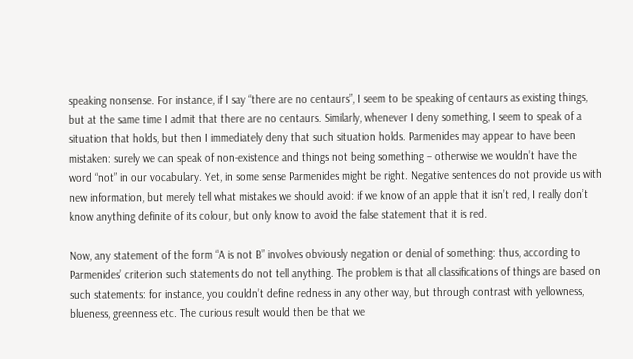speaking nonsense. For instance, if I say “there are no centaurs”, I seem to be speaking of centaurs as existing things, but at the same time I admit that there are no centaurs. Similarly, whenever I deny something, I seem to speak of a situation that holds, but then I immediately deny that such situation holds. Parmenides may appear to have been mistaken: surely we can speak of non-existence and things not being something – otherwise we wouldn’t have the word “not” in our vocabulary. Yet, in some sense Parmenides might be right. Negative sentences do not provide us with new information, but merely tell what mistakes we should avoid: if we know of an apple that it isn’t red, I really don’t know anything definite of its colour, but only know to avoid the false statement that it is red.

Now, any statement of the form “A is not B” involves obviously negation or denial of something: thus, according to Parmenides’ criterion such statements do not tell anything. The problem is that all classifications of things are based on such statements: for instance, you couldn’t define redness in any other way, but through contrast with yellowness, blueness, greenness etc. The curious result would then be that we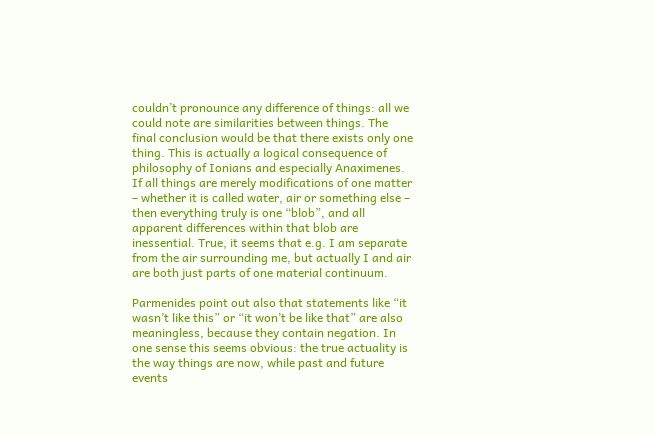couldn’t pronounce any difference of things: all we could note are similarities between things. The final conclusion would be that there exists only one thing. This is actually a logical consequence of philosophy of Ionians and especially Anaximenes. If all things are merely modifications of one matter – whether it is called water, air or something else – then everything truly is one “blob”, and all apparent differences within that blob are inessential. True, it seems that e.g. I am separate from the air surrounding me, but actually I and air are both just parts of one material continuum.

Parmenides point out also that statements like “it wasn’t like this” or “it won’t be like that” are also meaningless, because they contain negation. In one sense this seems obvious: the true actuality is the way things are now, while past and future events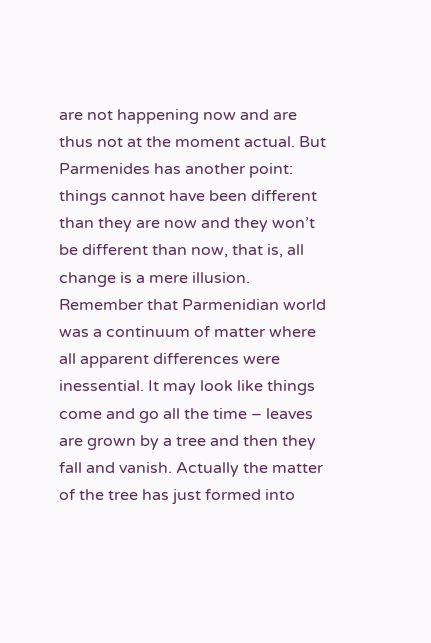are not happening now and are thus not at the moment actual. But Parmenides has another point: things cannot have been different than they are now and they won’t be different than now, that is, all change is a mere illusion. Remember that Parmenidian world was a continuum of matter where all apparent differences were inessential. It may look like things come and go all the time – leaves are grown by a tree and then they fall and vanish. Actually the matter of the tree has just formed into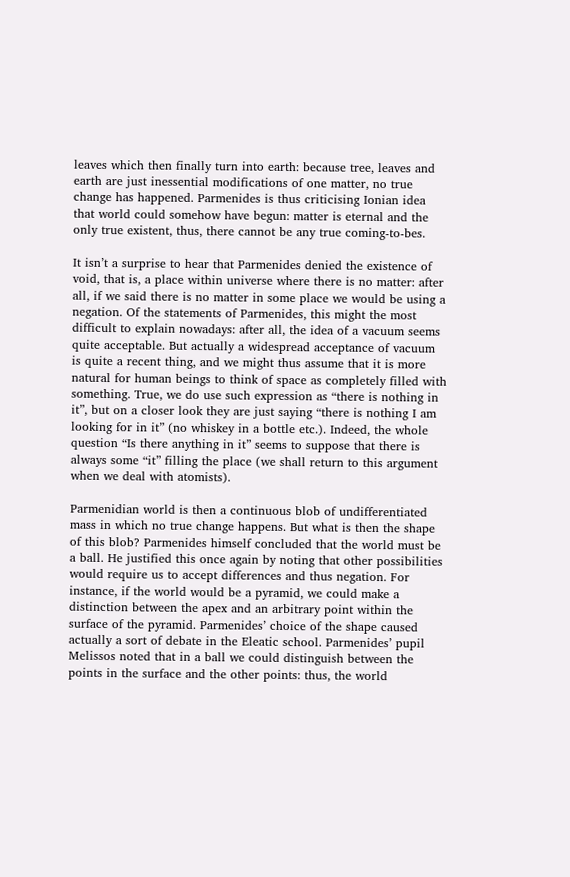leaves which then finally turn into earth: because tree, leaves and earth are just inessential modifications of one matter, no true change has happened. Parmenides is thus criticising Ionian idea that world could somehow have begun: matter is eternal and the only true existent, thus, there cannot be any true coming-to-bes.

It isn’t a surprise to hear that Parmenides denied the existence of void, that is, a place within universe where there is no matter: after all, if we said there is no matter in some place we would be using a negation. Of the statements of Parmenides, this might the most difficult to explain nowadays: after all, the idea of a vacuum seems quite acceptable. But actually a widespread acceptance of vacuum is quite a recent thing, and we might thus assume that it is more natural for human beings to think of space as completely filled with something. True, we do use such expression as “there is nothing in it”, but on a closer look they are just saying “there is nothing I am looking for in it” (no whiskey in a bottle etc.). Indeed, the whole question “Is there anything in it” seems to suppose that there is always some “it” filling the place (we shall return to this argument when we deal with atomists).

Parmenidian world is then a continuous blob of undifferentiated mass in which no true change happens. But what is then the shape of this blob? Parmenides himself concluded that the world must be a ball. He justified this once again by noting that other possibilities would require us to accept differences and thus negation. For instance, if the world would be a pyramid, we could make a distinction between the apex and an arbitrary point within the surface of the pyramid. Parmenides’ choice of the shape caused actually a sort of debate in the Eleatic school. Parmenides’ pupil Melissos noted that in a ball we could distinguish between the points in the surface and the other points: thus, the world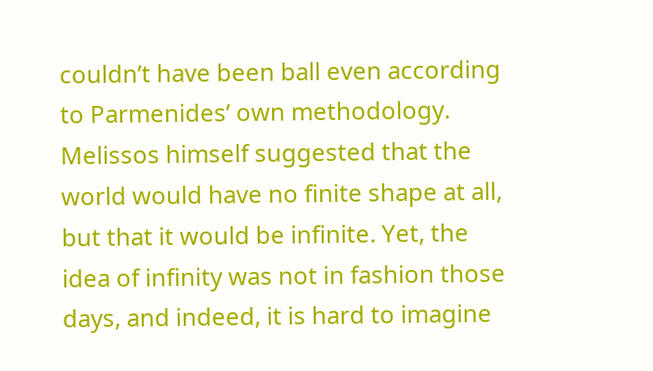couldn’t have been ball even according to Parmenides’ own methodology. Melissos himself suggested that the world would have no finite shape at all, but that it would be infinite. Yet, the idea of infinity was not in fashion those days, and indeed, it is hard to imagine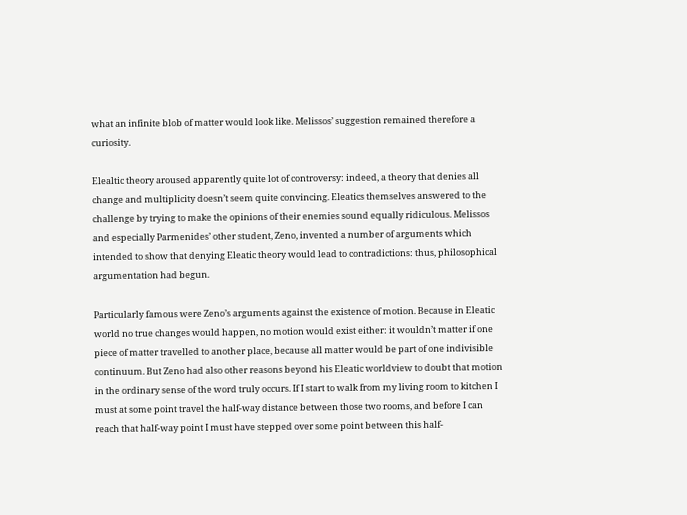what an infinite blob of matter would look like. Melissos’ suggestion remained therefore a curiosity.

Elealtic theory aroused apparently quite lot of controversy: indeed, a theory that denies all change and multiplicity doesn’t seem quite convincing. Eleatics themselves answered to the challenge by trying to make the opinions of their enemies sound equally ridiculous. Melissos and especially Parmenides’ other student, Zeno, invented a number of arguments which intended to show that denying Eleatic theory would lead to contradictions: thus, philosophical argumentation had begun.

Particularly famous were Zeno’s arguments against the existence of motion. Because in Eleatic world no true changes would happen, no motion would exist either: it wouldn’t matter if one piece of matter travelled to another place, because all matter would be part of one indivisible continuum. But Zeno had also other reasons beyond his Eleatic worldview to doubt that motion in the ordinary sense of the word truly occurs. If I start to walk from my living room to kitchen I must at some point travel the half-way distance between those two rooms, and before I can reach that half-way point I must have stepped over some point between this half-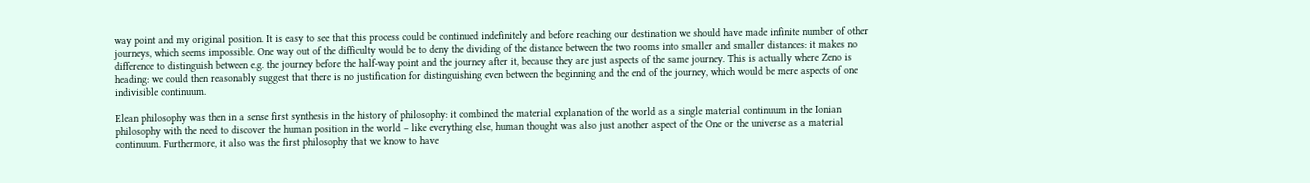way point and my original position. It is easy to see that this process could be continued indefinitely and before reaching our destination we should have made infinite number of other journeys, which seems impossible. One way out of the difficulty would be to deny the dividing of the distance between the two rooms into smaller and smaller distances: it makes no difference to distinguish between e.g. the journey before the half-way point and the journey after it, because they are just aspects of the same journey. This is actually where Zeno is heading: we could then reasonably suggest that there is no justification for distinguishing even between the beginning and the end of the journey, which would be mere aspects of one indivisible continuum.

Elean philosophy was then in a sense first synthesis in the history of philosophy: it combined the material explanation of the world as a single material continuum in the Ionian philosophy with the need to discover the human position in the world – like everything else, human thought was also just another aspect of the One or the universe as a material continuum. Furthermore, it also was the first philosophy that we know to have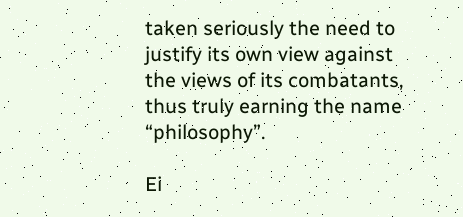taken seriously the need to justify its own view against the views of its combatants, thus truly earning the name “philosophy”.

Ei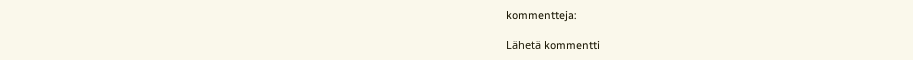kommentteja:

Lähetä kommentti